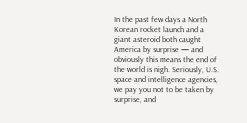In the past few days a North Korean rocket launch and a giant asteroid both caught America by surprise — and obviously this means the end of the world is nigh. Seriously, U.S. space and intelligence agencies, we pay you not to be taken by surprise, and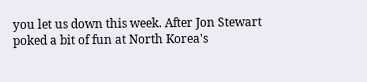you let us down this week. After Jon Stewart poked a bit of fun at North Korea's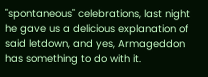"spontaneous" celebrations, last night he gave us a delicious explanation of said letdown, and yes, Armageddon has something to do with it.